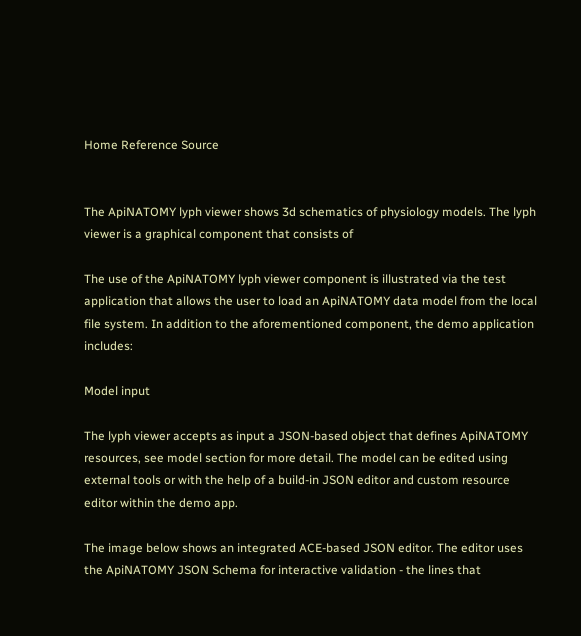Home Reference Source


The ApiNATOMY lyph viewer shows 3d schematics of physiology models. The lyph viewer is a graphical component that consists of

The use of the ApiNATOMY lyph viewer component is illustrated via the test application that allows the user to load an ApiNATOMY data model from the local file system. In addition to the aforementioned component, the demo application includes:

Model input

The lyph viewer accepts as input a JSON-based object that defines ApiNATOMY resources, see model section for more detail. The model can be edited using external tools or with the help of a build-in JSON editor and custom resource editor within the demo app.

The image below shows an integrated ACE-based JSON editor. The editor uses the ApiNATOMY JSON Schema for interactive validation - the lines that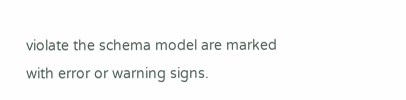violate the schema model are marked with error or warning signs.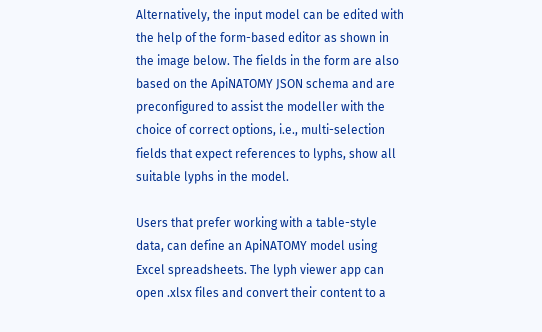Alternatively, the input model can be edited with the help of the form-based editor as shown in the image below. The fields in the form are also based on the ApiNATOMY JSON schema and are preconfigured to assist the modeller with the choice of correct options, i.e., multi-selection fields that expect references to lyphs, show all suitable lyphs in the model.

Users that prefer working with a table-style data, can define an ApiNATOMY model using Excel spreadsheets. The lyph viewer app can open .xlsx files and convert their content to a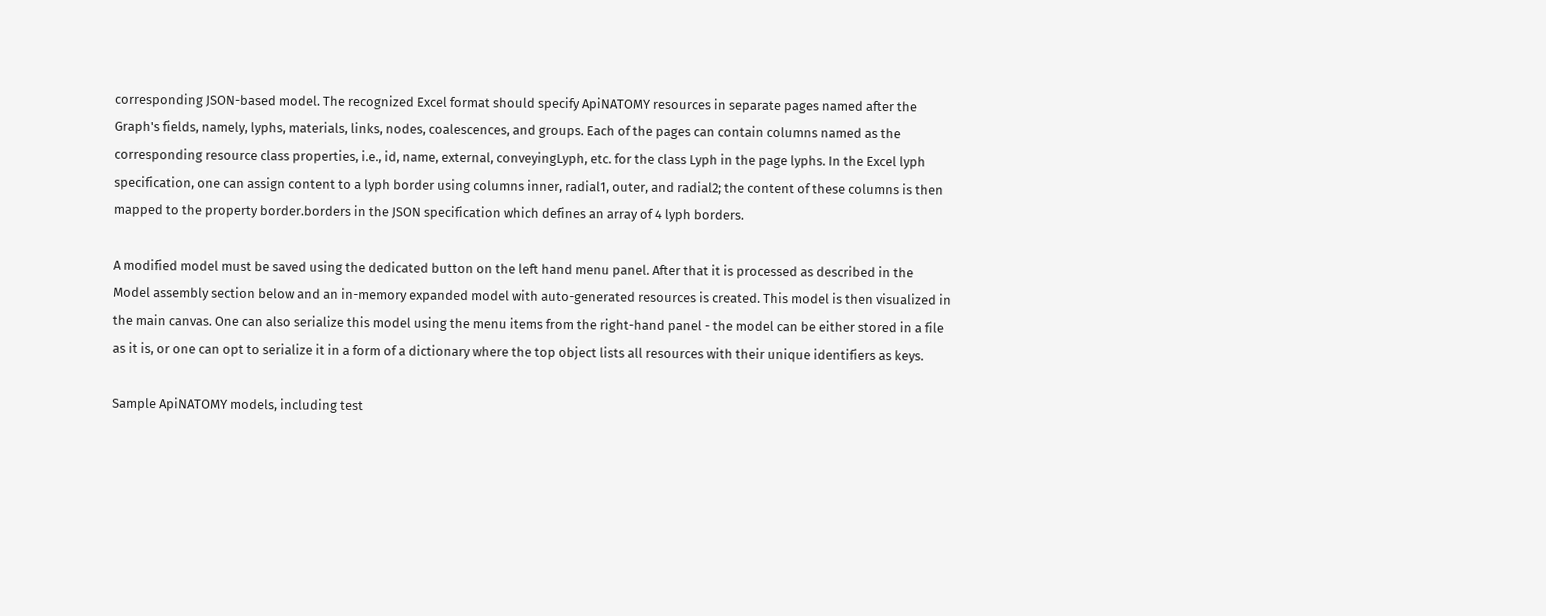corresponding JSON-based model. The recognized Excel format should specify ApiNATOMY resources in separate pages named after the Graph's fields, namely, lyphs, materials, links, nodes, coalescences, and groups. Each of the pages can contain columns named as the corresponding resource class properties, i.e., id, name, external, conveyingLyph, etc. for the class Lyph in the page lyphs. In the Excel lyph specification, one can assign content to a lyph border using columns inner, radial1, outer, and radial2; the content of these columns is then mapped to the property border.borders in the JSON specification which defines an array of 4 lyph borders.

A modified model must be saved using the dedicated button on the left hand menu panel. After that it is processed as described in the Model assembly section below and an in-memory expanded model with auto-generated resources is created. This model is then visualized in the main canvas. One can also serialize this model using the menu items from the right-hand panel - the model can be either stored in a file as it is, or one can opt to serialize it in a form of a dictionary where the top object lists all resources with their unique identifiers as keys.

Sample ApiNATOMY models, including test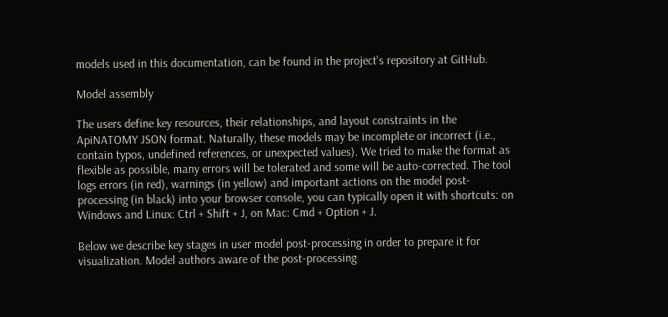models used in this documentation, can be found in the project's repository at GitHub.

Model assembly

The users define key resources, their relationships, and layout constraints in the ApiNATOMY JSON format. Naturally, these models may be incomplete or incorrect (i.e., contain typos, undefined references, or unexpected values). We tried to make the format as flexible as possible, many errors will be tolerated and some will be auto-corrected. The tool logs errors (in red), warnings (in yellow) and important actions on the model post-processing (in black) into your browser console, you can typically open it with shortcuts: on Windows and Linux: Ctrl + Shift + J, on Mac: Cmd + Option + J.

Below we describe key stages in user model post-processing in order to prepare it for visualization. Model authors aware of the post-processing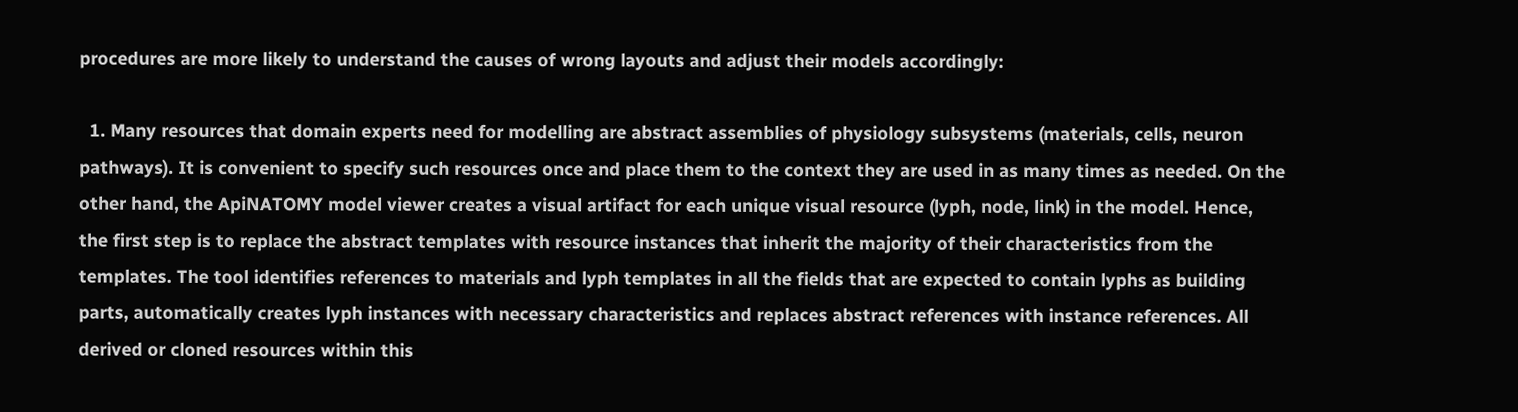procedures are more likely to understand the causes of wrong layouts and adjust their models accordingly:

  1. Many resources that domain experts need for modelling are abstract assemblies of physiology subsystems (materials, cells, neuron pathways). It is convenient to specify such resources once and place them to the context they are used in as many times as needed. On the other hand, the ApiNATOMY model viewer creates a visual artifact for each unique visual resource (lyph, node, link) in the model. Hence, the first step is to replace the abstract templates with resource instances that inherit the majority of their characteristics from the templates. The tool identifies references to materials and lyph templates in all the fields that are expected to contain lyphs as building parts, automatically creates lyph instances with necessary characteristics and replaces abstract references with instance references. All derived or cloned resources within this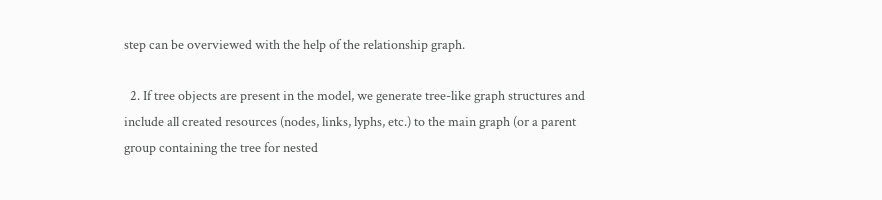step can be overviewed with the help of the relationship graph.

  2. If tree objects are present in the model, we generate tree-like graph structures and include all created resources (nodes, links, lyphs, etc.) to the main graph (or a parent group containing the tree for nested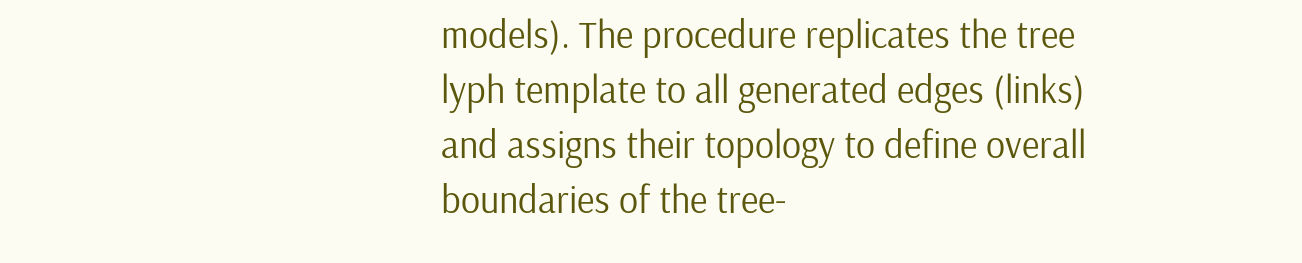models). The procedure replicates the tree lyph template to all generated edges (links) and assigns their topology to define overall boundaries of the tree-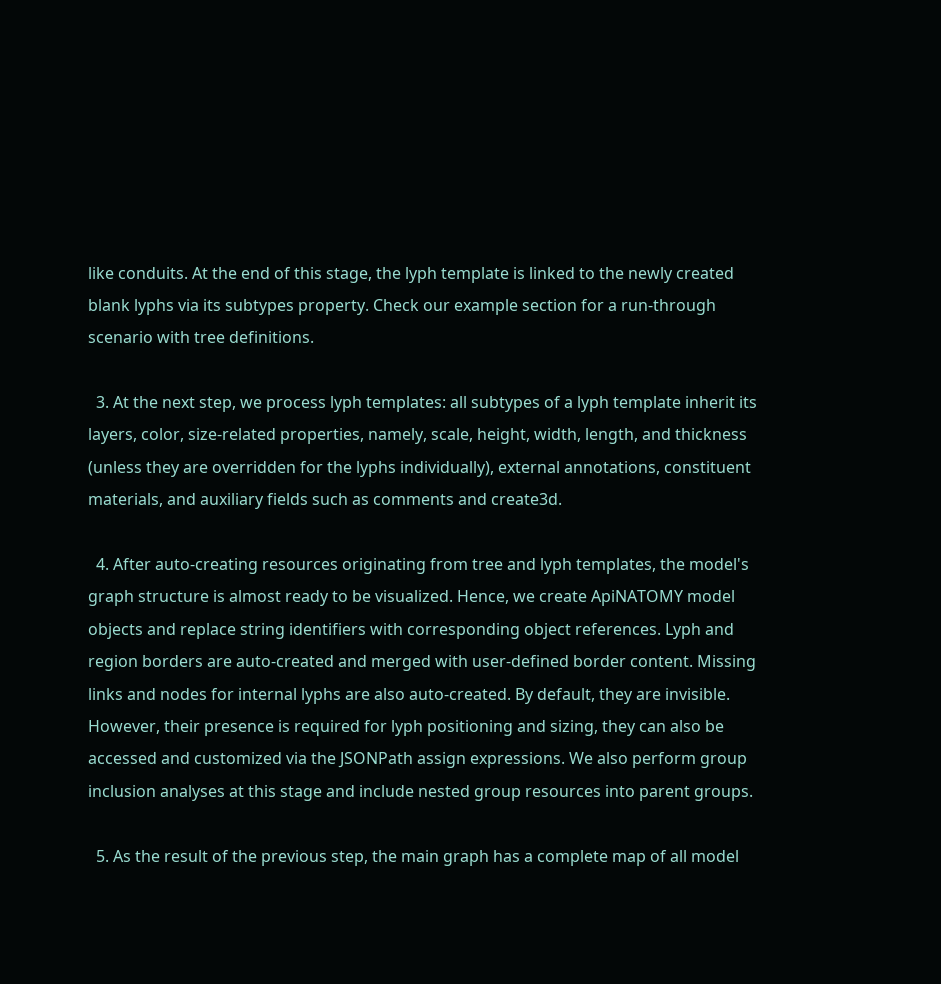like conduits. At the end of this stage, the lyph template is linked to the newly created blank lyphs via its subtypes property. Check our example section for a run-through scenario with tree definitions.

  3. At the next step, we process lyph templates: all subtypes of a lyph template inherit its layers, color, size-related properties, namely, scale, height, width, length, and thickness (unless they are overridden for the lyphs individually), external annotations, constituent materials, and auxiliary fields such as comments and create3d.

  4. After auto-creating resources originating from tree and lyph templates, the model's graph structure is almost ready to be visualized. Hence, we create ApiNATOMY model objects and replace string identifiers with corresponding object references. Lyph and region borders are auto-created and merged with user-defined border content. Missing links and nodes for internal lyphs are also auto-created. By default, they are invisible. However, their presence is required for lyph positioning and sizing, they can also be accessed and customized via the JSONPath assign expressions. We also perform group inclusion analyses at this stage and include nested group resources into parent groups.

  5. As the result of the previous step, the main graph has a complete map of all model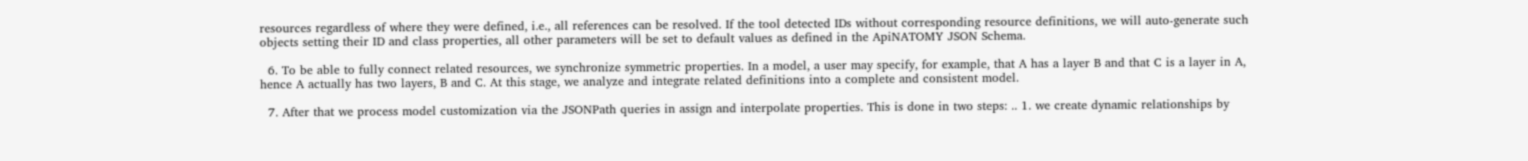resources regardless of where they were defined, i.e., all references can be resolved. If the tool detected IDs without corresponding resource definitions, we will auto-generate such objects setting their ID and class properties, all other parameters will be set to default values as defined in the ApiNATOMY JSON Schema.

  6. To be able to fully connect related resources, we synchronize symmetric properties. In a model, a user may specify, for example, that A has a layer B and that C is a layer in A, hence A actually has two layers, B and C. At this stage, we analyze and integrate related definitions into a complete and consistent model.

  7. After that we process model customization via the JSONPath queries in assign and interpolate properties. This is done in two steps: .. 1. we create dynamic relationships by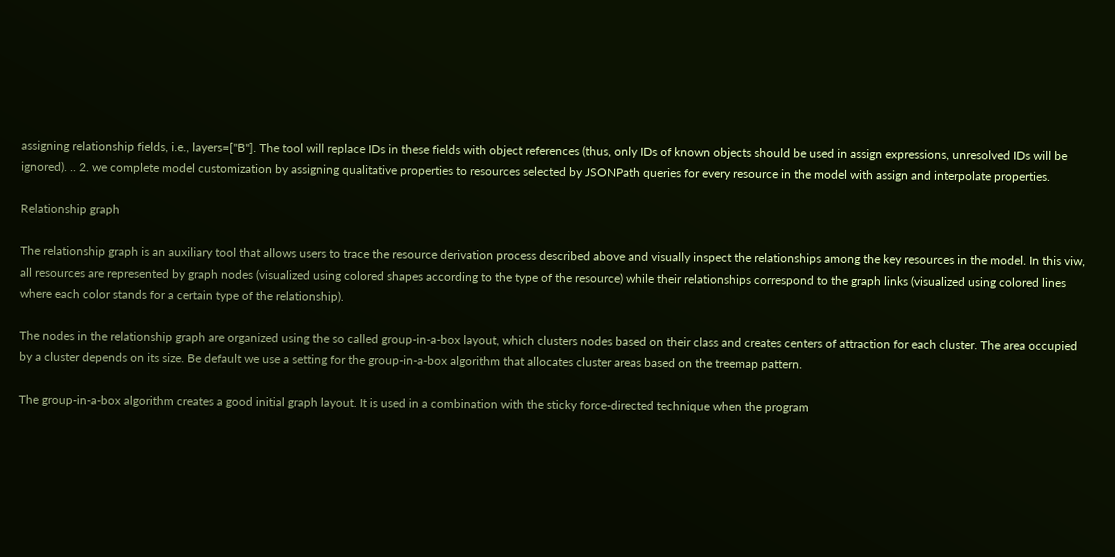assigning relationship fields, i.e., layers=["B"]. The tool will replace IDs in these fields with object references (thus, only IDs of known objects should be used in assign expressions, unresolved IDs will be ignored). .. 2. we complete model customization by assigning qualitative properties to resources selected by JSONPath queries for every resource in the model with assign and interpolate properties.

Relationship graph

The relationship graph is an auxiliary tool that allows users to trace the resource derivation process described above and visually inspect the relationships among the key resources in the model. In this viw, all resources are represented by graph nodes (visualized using colored shapes according to the type of the resource) while their relationships correspond to the graph links (visualized using colored lines where each color stands for a certain type of the relationship).

The nodes in the relationship graph are organized using the so called group-in-a-box layout, which clusters nodes based on their class and creates centers of attraction for each cluster. The area occupied by a cluster depends on its size. Be default we use a setting for the group-in-a-box algorithm that allocates cluster areas based on the treemap pattern.

The group-in-a-box algorithm creates a good initial graph layout. It is used in a combination with the sticky force-directed technique when the program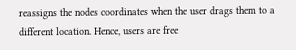reassigns the nodes coordinates when the user drags them to a different location. Hence, users are free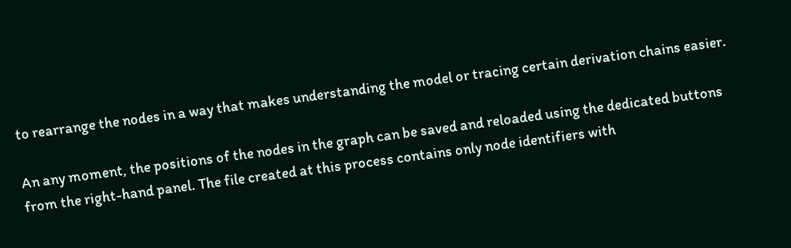to rearrange the nodes in a way that makes understanding the model or tracing certain derivation chains easier.

An any moment, the positions of the nodes in the graph can be saved and reloaded using the dedicated buttons from the right-hand panel. The file created at this process contains only node identifiers with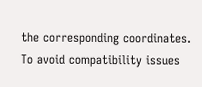the corresponding coordinates. To avoid compatibility issues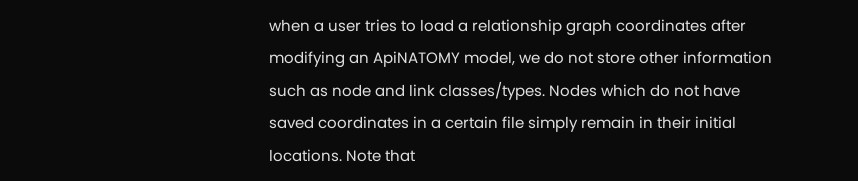when a user tries to load a relationship graph coordinates after modifying an ApiNATOMY model, we do not store other information such as node and link classes/types. Nodes which do not have saved coordinates in a certain file simply remain in their initial locations. Note that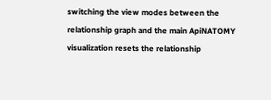switching the view modes between the relationship graph and the main ApiNATOMY visualization resets the relationship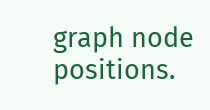graph node positions.